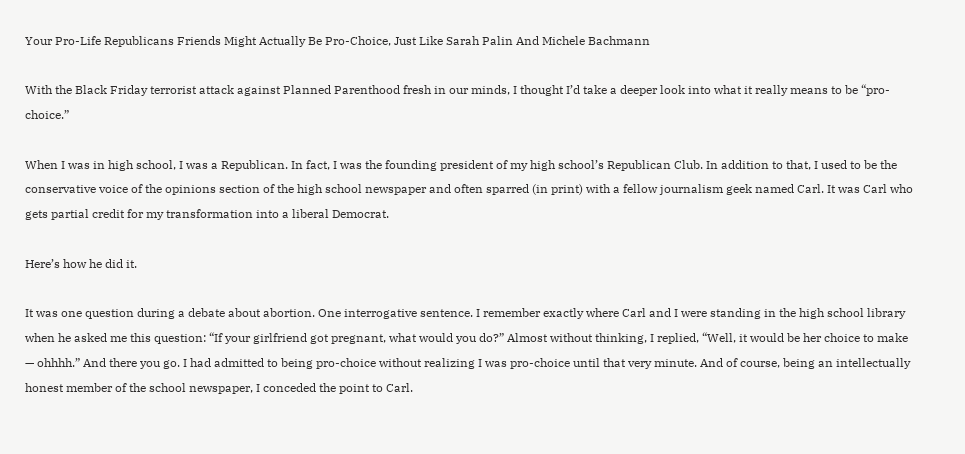Your Pro-Life Republicans Friends Might Actually Be Pro-Choice, Just Like Sarah Palin And Michele Bachmann

With the Black Friday terrorist attack against Planned Parenthood fresh in our minds, I thought I’d take a deeper look into what it really means to be “pro-choice.”

When I was in high school, I was a Republican. In fact, I was the founding president of my high school’s Republican Club. In addition to that, I used to be the conservative voice of the opinions section of the high school newspaper and often sparred (in print) with a fellow journalism geek named Carl. It was Carl who gets partial credit for my transformation into a liberal Democrat.

Here’s how he did it.

It was one question during a debate about abortion. One interrogative sentence. I remember exactly where Carl and I were standing in the high school library when he asked me this question: “If your girlfriend got pregnant, what would you do?” Almost without thinking, I replied, “Well, it would be her choice to make — ohhhh.” And there you go. I had admitted to being pro-choice without realizing I was pro-choice until that very minute. And of course, being an intellectually honest member of the school newspaper, I conceded the point to Carl.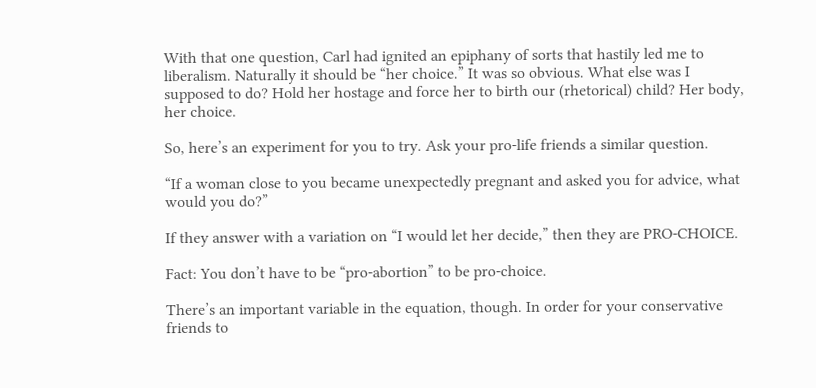With that one question, Carl had ignited an epiphany of sorts that hastily led me to liberalism. Naturally it should be “her choice.” It was so obvious. What else was I supposed to do? Hold her hostage and force her to birth our (rhetorical) child? Her body, her choice.

So, here’s an experiment for you to try. Ask your pro-life friends a similar question.

“If a woman close to you became unexpectedly pregnant and asked you for advice, what would you do?”

If they answer with a variation on “I would let her decide,” then they are PRO-CHOICE.

Fact: You don’t have to be “pro-abortion” to be pro-choice.

There’s an important variable in the equation, though. In order for your conservative friends to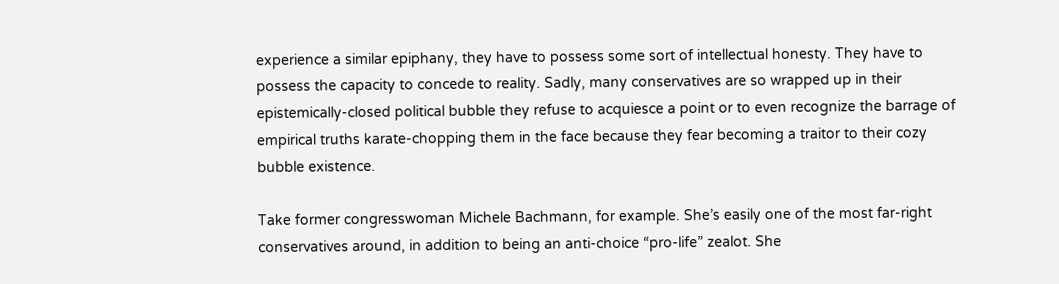experience a similar epiphany, they have to possess some sort of intellectual honesty. They have to possess the capacity to concede to reality. Sadly, many conservatives are so wrapped up in their epistemically-closed political bubble they refuse to acquiesce a point or to even recognize the barrage of empirical truths karate-chopping them in the face because they fear becoming a traitor to their cozy bubble existence.

Take former congresswoman Michele Bachmann, for example. She’s easily one of the most far-right conservatives around, in addition to being an anti-choice “pro-life” zealot. She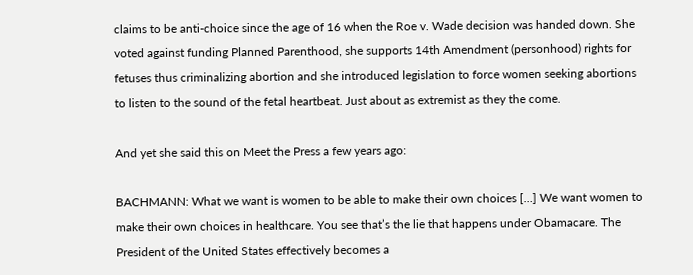claims to be anti-choice since the age of 16 when the Roe v. Wade decision was handed down. She voted against funding Planned Parenthood, she supports 14th Amendment (personhood) rights for fetuses thus criminalizing abortion and she introduced legislation to force women seeking abortions to listen to the sound of the fetal heartbeat. Just about as extremist as they the come.

And yet she said this on Meet the Press a few years ago:

BACHMANN: What we want is women to be able to make their own choices […] We want women to make their own choices in healthcare. You see that’s the lie that happens under Obamacare. The President of the United States effectively becomes a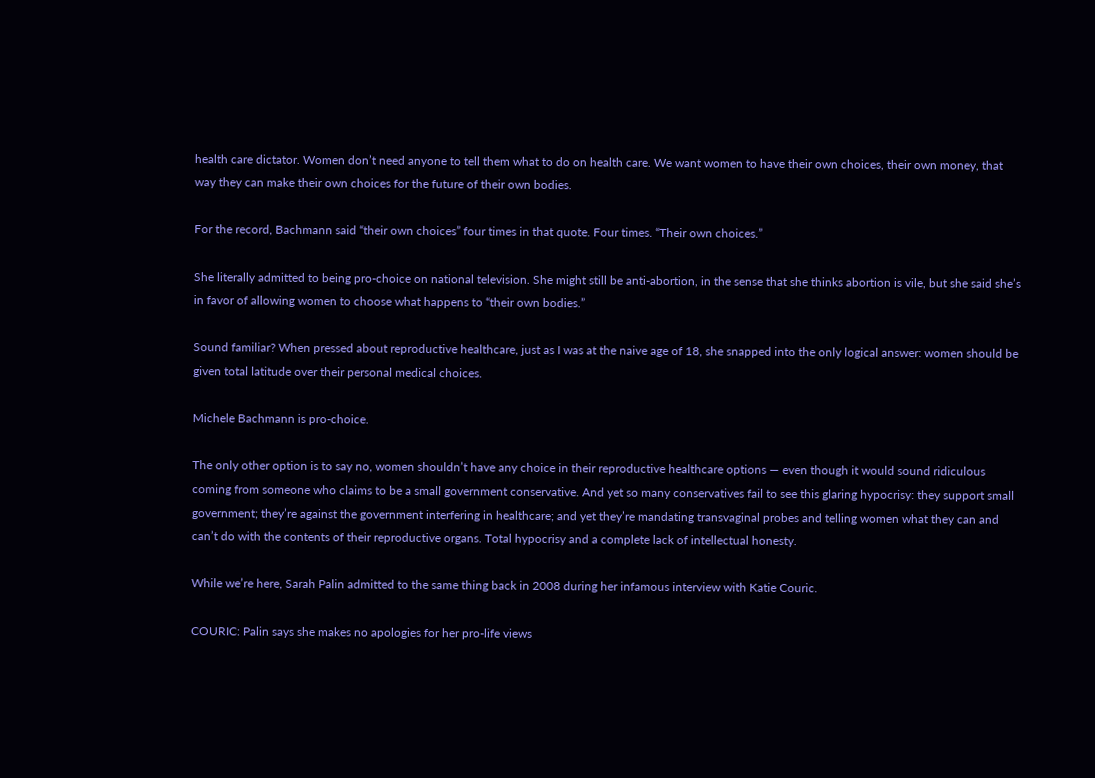health care dictator. Women don’t need anyone to tell them what to do on health care. We want women to have their own choices, their own money, that way they can make their own choices for the future of their own bodies.

For the record, Bachmann said “their own choices” four times in that quote. Four times. “Their own choices.”

She literally admitted to being pro-choice on national television. She might still be anti-abortion, in the sense that she thinks abortion is vile, but she said she’s in favor of allowing women to choose what happens to “their own bodies.”

Sound familiar? When pressed about reproductive healthcare, just as I was at the naive age of 18, she snapped into the only logical answer: women should be given total latitude over their personal medical choices.

Michele Bachmann is pro-choice.

The only other option is to say no, women shouldn’t have any choice in their reproductive healthcare options — even though it would sound ridiculous coming from someone who claims to be a small government conservative. And yet so many conservatives fail to see this glaring hypocrisy: they support small government; they’re against the government interfering in healthcare; and yet they’re mandating transvaginal probes and telling women what they can and can’t do with the contents of their reproductive organs. Total hypocrisy and a complete lack of intellectual honesty.

While we’re here, Sarah Palin admitted to the same thing back in 2008 during her infamous interview with Katie Couric.

COURIC: Palin says she makes no apologies for her pro-life views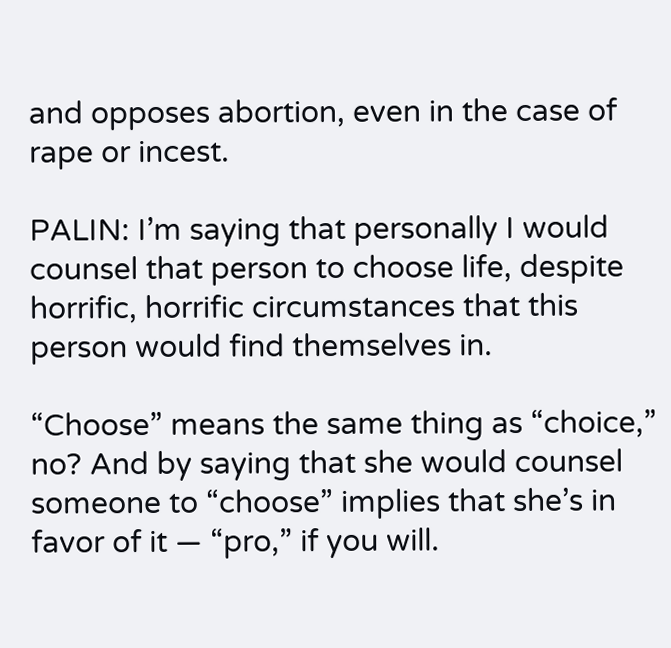and opposes abortion, even in the case of rape or incest.

PALIN: I’m saying that personally I would counsel that person to choose life, despite horrific, horrific circumstances that this person would find themselves in.

“Choose” means the same thing as “choice,” no? And by saying that she would counsel someone to “choose” implies that she’s in favor of it — “pro,” if you will.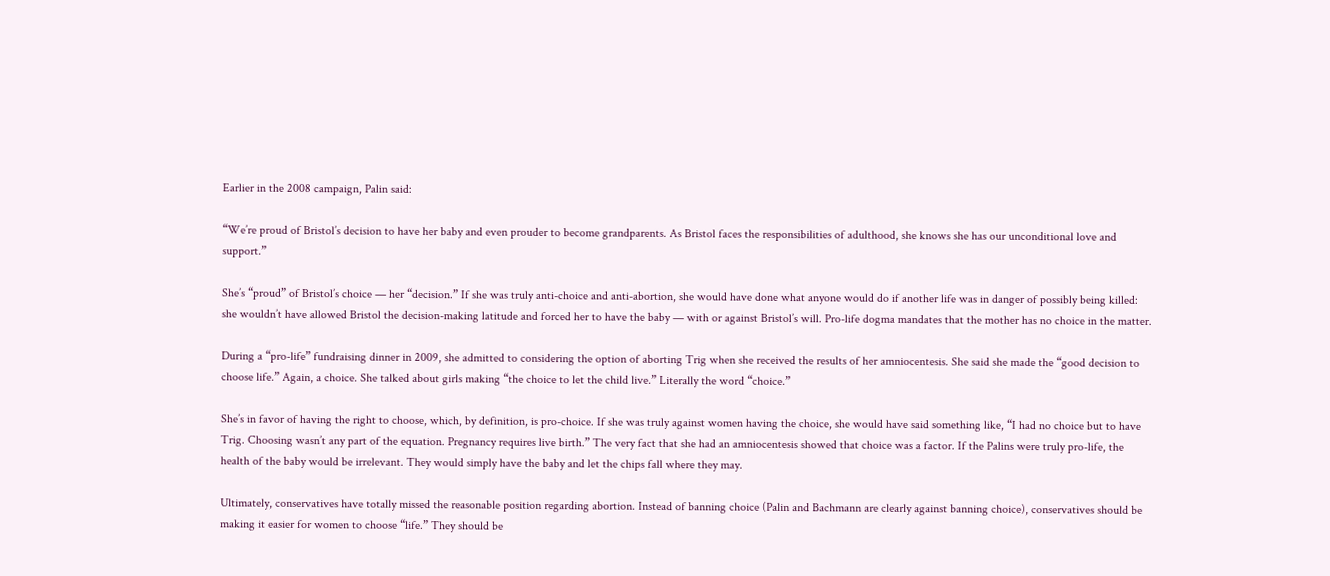Earlier in the 2008 campaign, Palin said:

“We’re proud of Bristol’s decision to have her baby and even prouder to become grandparents. As Bristol faces the responsibilities of adulthood, she knows she has our unconditional love and support.”

She’s “proud” of Bristol’s choice — her “decision.” If she was truly anti-choice and anti-abortion, she would have done what anyone would do if another life was in danger of possibly being killed: she wouldn’t have allowed Bristol the decision-making latitude and forced her to have the baby — with or against Bristol’s will. Pro-life dogma mandates that the mother has no choice in the matter.

During a “pro-life” fundraising dinner in 2009, she admitted to considering the option of aborting Trig when she received the results of her amniocentesis. She said she made the “good decision to choose life.” Again, a choice. She talked about girls making “the choice to let the child live.” Literally the word “choice.”

She’s in favor of having the right to choose, which, by definition, is pro-choice. If she was truly against women having the choice, she would have said something like, “I had no choice but to have Trig. Choosing wasn’t any part of the equation. Pregnancy requires live birth.” The very fact that she had an amniocentesis showed that choice was a factor. If the Palins were truly pro-life, the health of the baby would be irrelevant. They would simply have the baby and let the chips fall where they may.

Ultimately, conservatives have totally missed the reasonable position regarding abortion. Instead of banning choice (Palin and Bachmann are clearly against banning choice), conservatives should be making it easier for women to choose “life.” They should be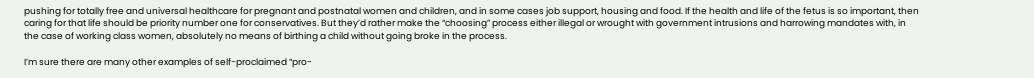pushing for totally free and universal healthcare for pregnant and postnatal women and children, and in some cases job support, housing and food. If the health and life of the fetus is so important, then caring for that life should be priority number one for conservatives. But they’d rather make the “choosing” process either illegal or wrought with government intrusions and harrowing mandates with, in the case of working class women, absolutely no means of birthing a child without going broke in the process.

I’m sure there are many other examples of self-proclaimed “pro-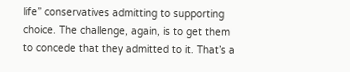life” conservatives admitting to supporting choice. The challenge, again, is to get them to concede that they admitted to it. That’s a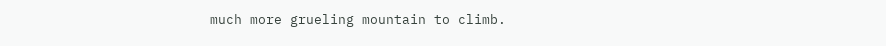much more grueling mountain to climb.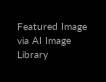Featured Image via AI Image Library